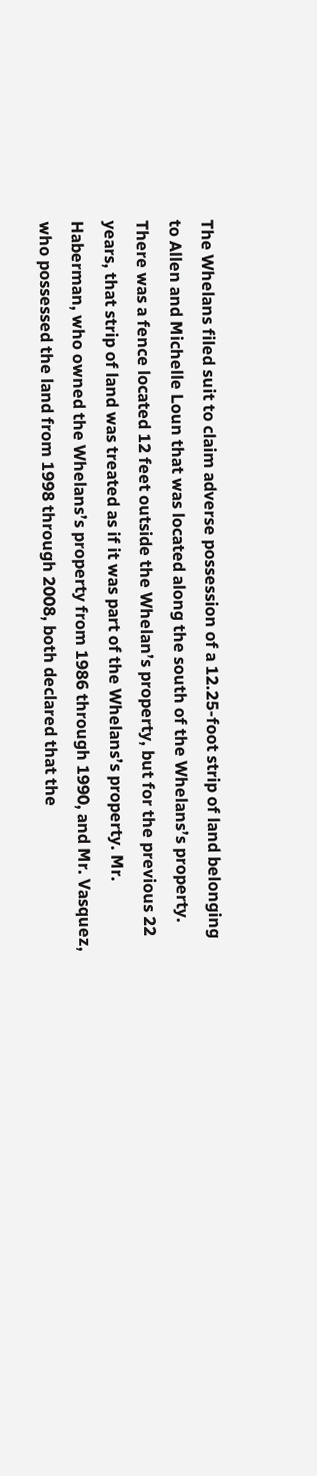The Whelans filed suit to claim adverse possession of a 12.25-foot strip of land belonging to Allen and Michelle Loun that was located along the south of the Whelans’s property. There was a fence located 12 feet outside the Whelan’s property, but for the previous 22 years, that strip of land was treated as if it was part of the Whelans’s property. Mr. Haberman, who owned the Whelans’s property from 1986 through 1990, and Mr. Vasquez, who possessed the land from 1998 through 2008, both declared that the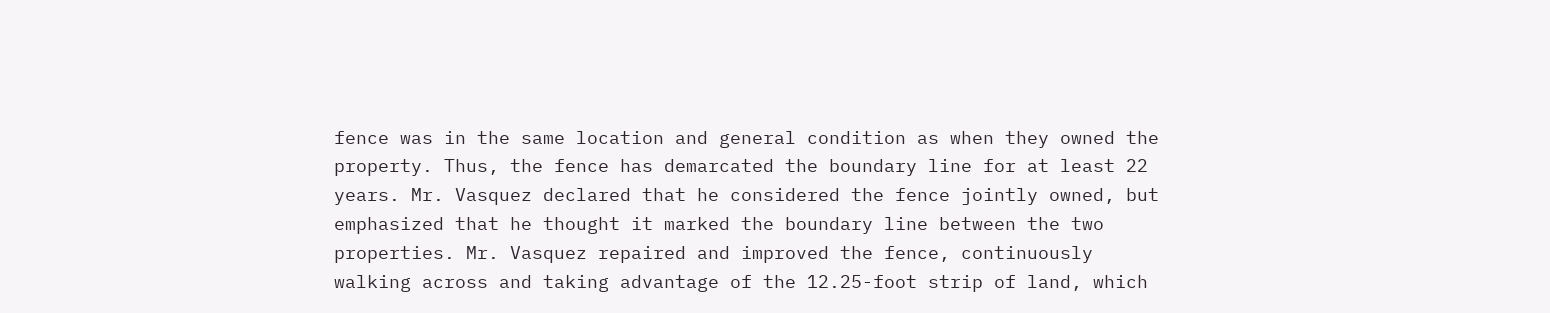fence was in the same location and general condition as when they owned the property. Thus, the fence has demarcated the boundary line for at least 22 years. Mr. Vasquez declared that he considered the fence jointly owned, but emphasized that he thought it marked the boundary line between the two properties. Mr. Vasquez repaired and improved the fence, continuously walking across and taking advantage of the 12.25-foot strip of land, which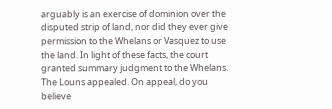arguably is an exercise of dominion over the disputed strip of land, nor did they ever give permission to the Whelans or Vasquez to use the land. In light of these facts, the court granted summary judgment to the Whelans. The Louns appealed. On appeal, do you believe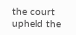the court upheld the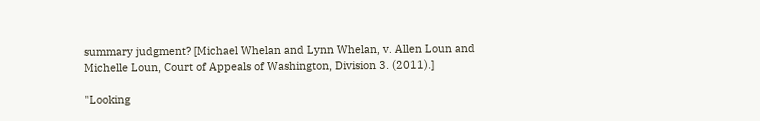summary judgment? [Michael Whelan and Lynn Whelan, v. Allen Loun and Michelle Loun, Court of Appeals of Washington, Division 3. (2011).]

"Looking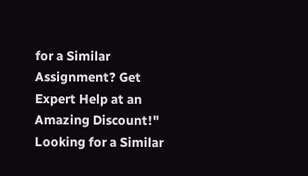for a Similar Assignment? Get Expert Help at an Amazing Discount!"
Looking for a Similar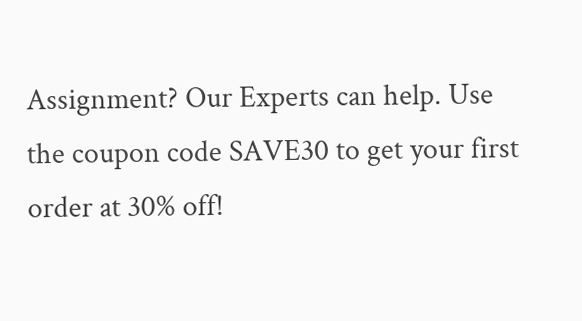Assignment? Our Experts can help. Use the coupon code SAVE30 to get your first order at 30% off!